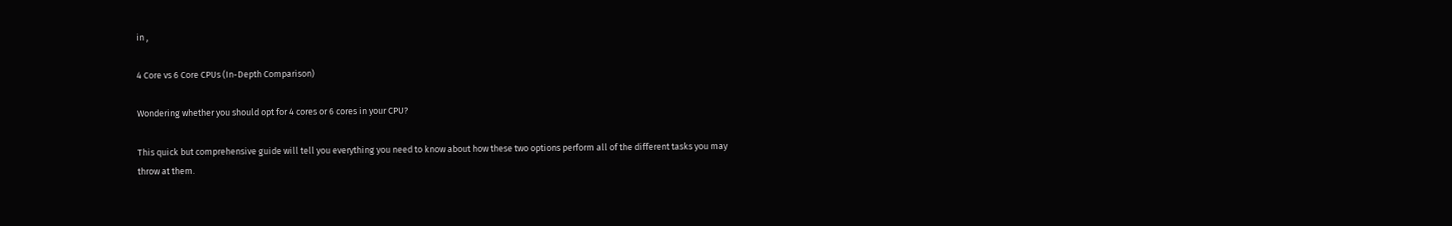in ,

4 Core vs 6 Core CPUs (In-Depth Comparison)

Wondering whether you should opt for 4 cores or 6 cores in your CPU?

This quick but comprehensive guide will tell you everything you need to know about how these two options perform all of the different tasks you may throw at them.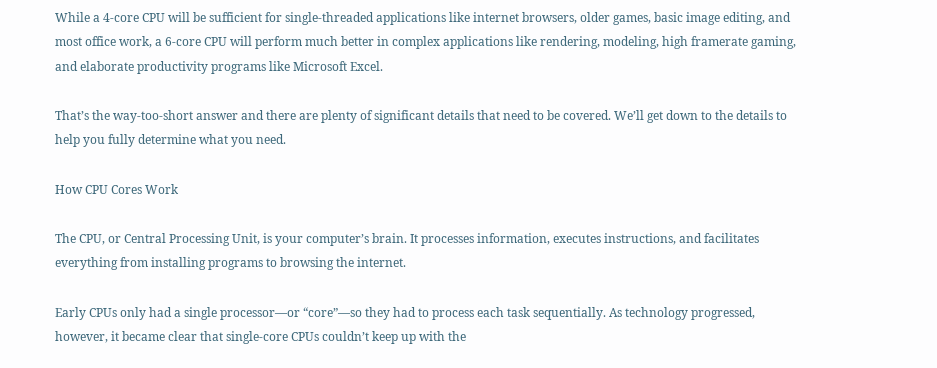While a 4-core CPU will be sufficient for single-threaded applications like internet browsers, older games, basic image editing, and most office work, a 6-core CPU will perform much better in complex applications like rendering, modeling, high framerate gaming, and elaborate productivity programs like Microsoft Excel.

That’s the way-too-short answer and there are plenty of significant details that need to be covered. We’ll get down to the details to help you fully determine what you need.

How CPU Cores Work

The CPU, or Central Processing Unit, is your computer’s brain. It processes information, executes instructions, and facilitates everything from installing programs to browsing the internet.

Early CPUs only had a single processor—or “core”—so they had to process each task sequentially. As technology progressed, however, it became clear that single-core CPUs couldn’t keep up with the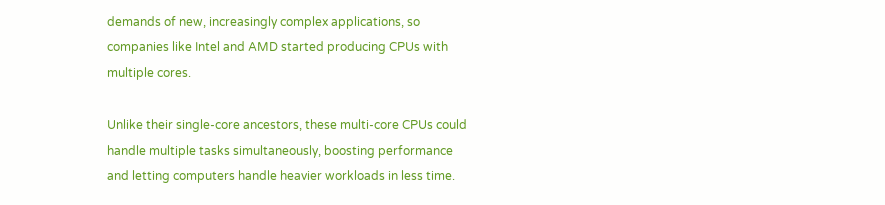demands of new, increasingly complex applications, so companies like Intel and AMD started producing CPUs with multiple cores.

Unlike their single-core ancestors, these multi-core CPUs could handle multiple tasks simultaneously, boosting performance and letting computers handle heavier workloads in less time.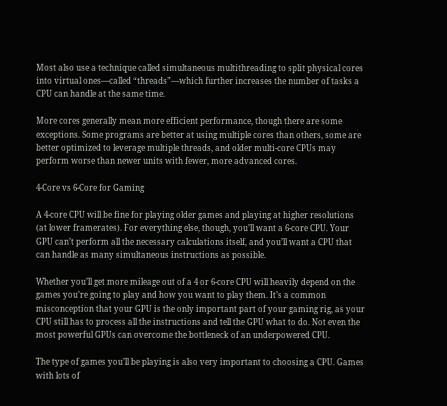Most also use a technique called simultaneous multithreading to split physical cores into virtual ones—called “threads”—which further increases the number of tasks a CPU can handle at the same time.

More cores generally mean more efficient performance, though there are some exceptions. Some programs are better at using multiple cores than others, some are better optimized to leverage multiple threads, and older multi-core CPUs may perform worse than newer units with fewer, more advanced cores.

4-Core vs 6-Core for Gaming

A 4-core CPU will be fine for playing older games and playing at higher resolutions (at lower framerates). For everything else, though, you’ll want a 6-core CPU. Your GPU can’t perform all the necessary calculations itself, and you’ll want a CPU that can handle as many simultaneous instructions as possible.

Whether you’ll get more mileage out of a 4 or 6-core CPU will heavily depend on the games you’re going to play and how you want to play them. It’s a common misconception that your GPU is the only important part of your gaming rig, as your CPU still has to process all the instructions and tell the GPU what to do. Not even the most powerful GPUs can overcome the bottleneck of an underpowered CPU.

The type of games you’ll be playing is also very important to choosing a CPU. Games with lots of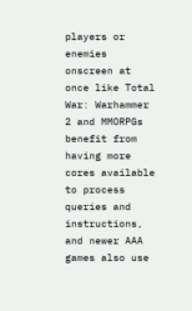players or enemies onscreen at once like Total War: Warhammer 2 and MMORPGs benefit from having more cores available to process queries and instructions, and newer AAA games also use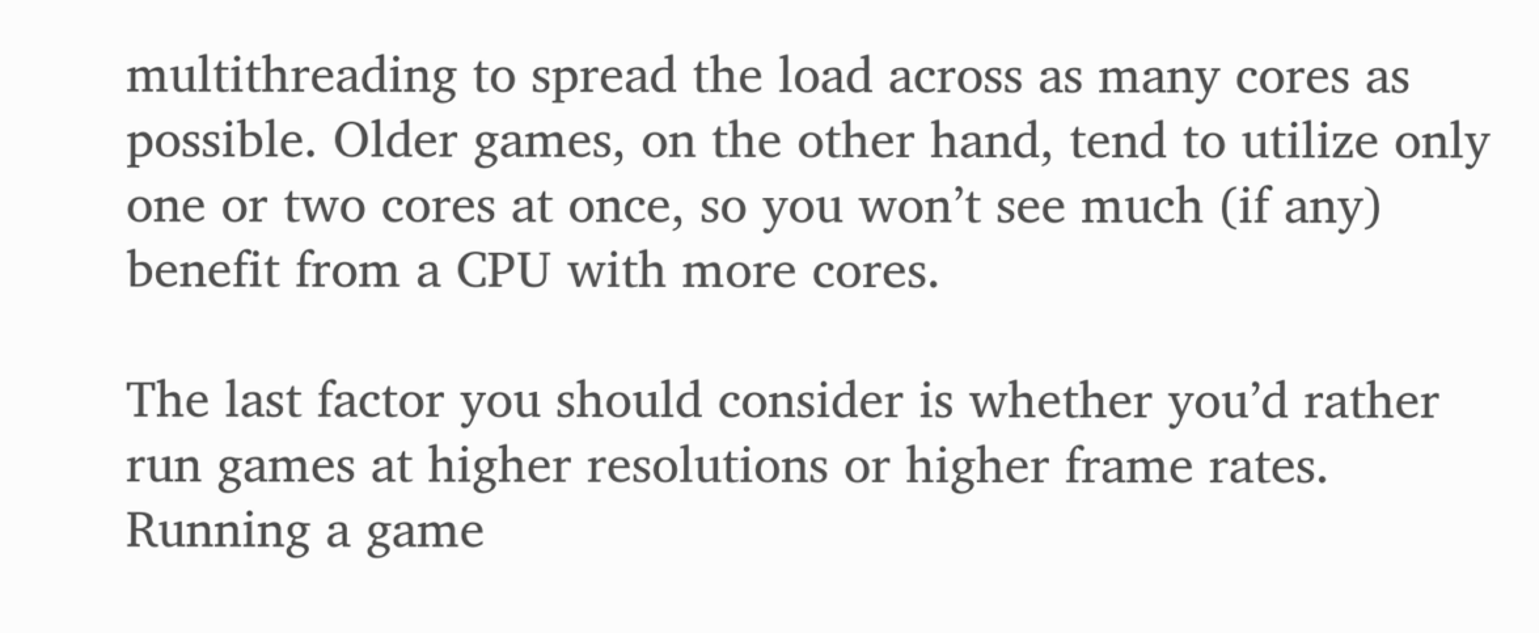multithreading to spread the load across as many cores as possible. Older games, on the other hand, tend to utilize only one or two cores at once, so you won’t see much (if any) benefit from a CPU with more cores.

The last factor you should consider is whether you’d rather run games at higher resolutions or higher frame rates. Running a game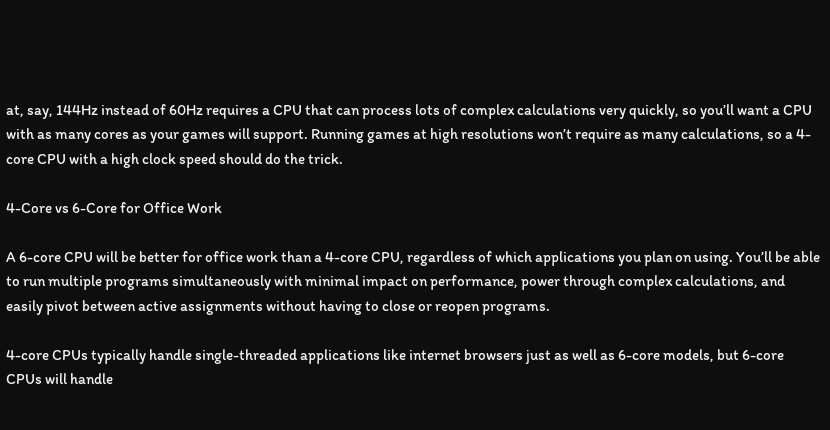at, say, 144Hz instead of 60Hz requires a CPU that can process lots of complex calculations very quickly, so you’ll want a CPU with as many cores as your games will support. Running games at high resolutions won’t require as many calculations, so a 4-core CPU with a high clock speed should do the trick.

4-Core vs 6-Core for Office Work

A 6-core CPU will be better for office work than a 4-core CPU, regardless of which applications you plan on using. You’ll be able to run multiple programs simultaneously with minimal impact on performance, power through complex calculations, and easily pivot between active assignments without having to close or reopen programs.

4-core CPUs typically handle single-threaded applications like internet browsers just as well as 6-core models, but 6-core CPUs will handle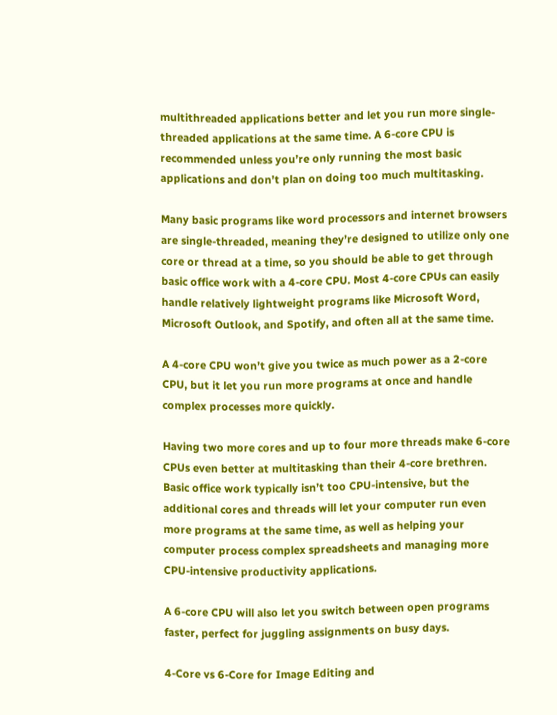multithreaded applications better and let you run more single-threaded applications at the same time. A 6-core CPU is recommended unless you’re only running the most basic applications and don’t plan on doing too much multitasking.

Many basic programs like word processors and internet browsers are single-threaded, meaning they’re designed to utilize only one core or thread at a time, so you should be able to get through basic office work with a 4-core CPU. Most 4-core CPUs can easily handle relatively lightweight programs like Microsoft Word, Microsoft Outlook, and Spotify, and often all at the same time.

A 4-core CPU won’t give you twice as much power as a 2-core CPU, but it let you run more programs at once and handle complex processes more quickly.

Having two more cores and up to four more threads make 6-core CPUs even better at multitasking than their 4-core brethren. Basic office work typically isn’t too CPU-intensive, but the additional cores and threads will let your computer run even more programs at the same time, as well as helping your computer process complex spreadsheets and managing more CPU-intensive productivity applications.

A 6-core CPU will also let you switch between open programs faster, perfect for juggling assignments on busy days.

4-Core vs 6-Core for Image Editing and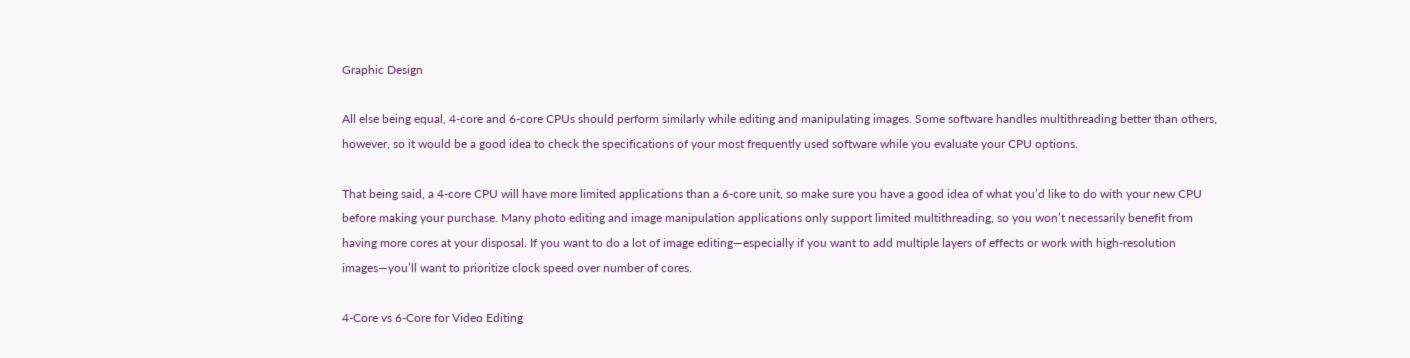Graphic Design

All else being equal, 4-core and 6-core CPUs should perform similarly while editing and manipulating images. Some software handles multithreading better than others, however, so it would be a good idea to check the specifications of your most frequently used software while you evaluate your CPU options.

That being said, a 4-core CPU will have more limited applications than a 6-core unit, so make sure you have a good idea of what you’d like to do with your new CPU before making your purchase. Many photo editing and image manipulation applications only support limited multithreading, so you won’t necessarily benefit from having more cores at your disposal. If you want to do a lot of image editing—especially if you want to add multiple layers of effects or work with high-resolution images—you’ll want to prioritize clock speed over number of cores.

4-Core vs 6-Core for Video Editing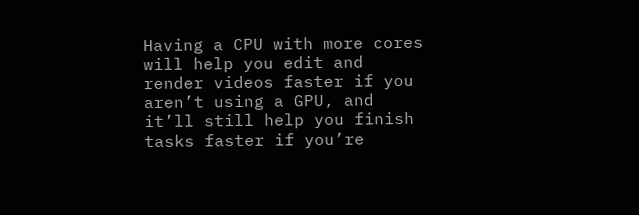Having a CPU with more cores will help you edit and render videos faster if you aren’t using a GPU, and it’ll still help you finish tasks faster if you’re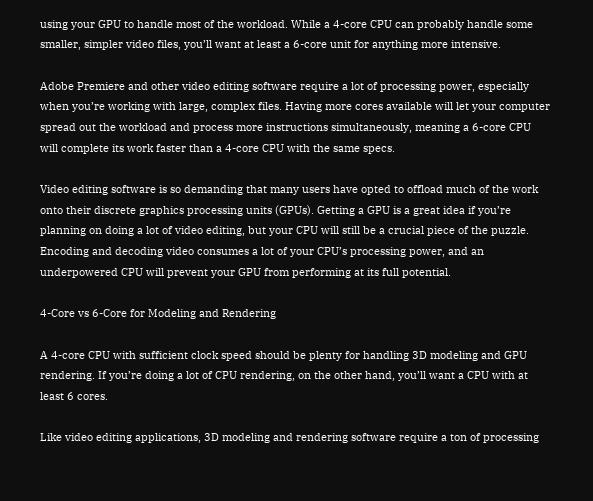using your GPU to handle most of the workload. While a 4-core CPU can probably handle some smaller, simpler video files, you’ll want at least a 6-core unit for anything more intensive.

Adobe Premiere and other video editing software require a lot of processing power, especially when you’re working with large, complex files. Having more cores available will let your computer spread out the workload and process more instructions simultaneously, meaning a 6-core CPU will complete its work faster than a 4-core CPU with the same specs.

Video editing software is so demanding that many users have opted to offload much of the work onto their discrete graphics processing units (GPUs). Getting a GPU is a great idea if you’re planning on doing a lot of video editing, but your CPU will still be a crucial piece of the puzzle. Encoding and decoding video consumes a lot of your CPU’s processing power, and an underpowered CPU will prevent your GPU from performing at its full potential.

4-Core vs 6-Core for Modeling and Rendering

A 4-core CPU with sufficient clock speed should be plenty for handling 3D modeling and GPU rendering. If you’re doing a lot of CPU rendering, on the other hand, you’ll want a CPU with at least 6 cores.

Like video editing applications, 3D modeling and rendering software require a ton of processing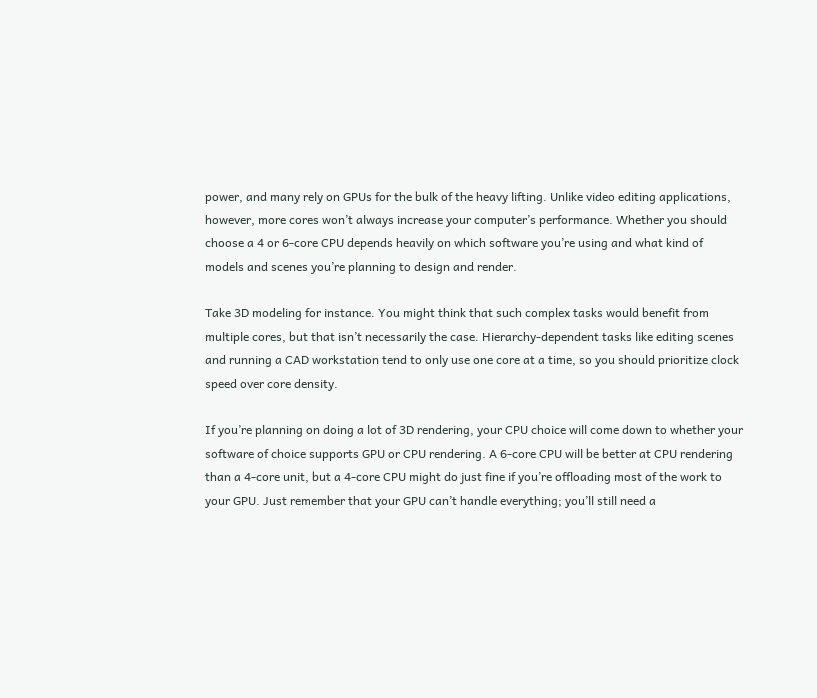power, and many rely on GPUs for the bulk of the heavy lifting. Unlike video editing applications, however, more cores won’t always increase your computer’s performance. Whether you should choose a 4 or 6-core CPU depends heavily on which software you’re using and what kind of models and scenes you’re planning to design and render.

Take 3D modeling for instance. You might think that such complex tasks would benefit from multiple cores, but that isn’t necessarily the case. Hierarchy-dependent tasks like editing scenes and running a CAD workstation tend to only use one core at a time, so you should prioritize clock speed over core density.

If you’re planning on doing a lot of 3D rendering, your CPU choice will come down to whether your software of choice supports GPU or CPU rendering. A 6-core CPU will be better at CPU rendering than a 4-core unit, but a 4-core CPU might do just fine if you’re offloading most of the work to your GPU. Just remember that your GPU can’t handle everything; you’ll still need a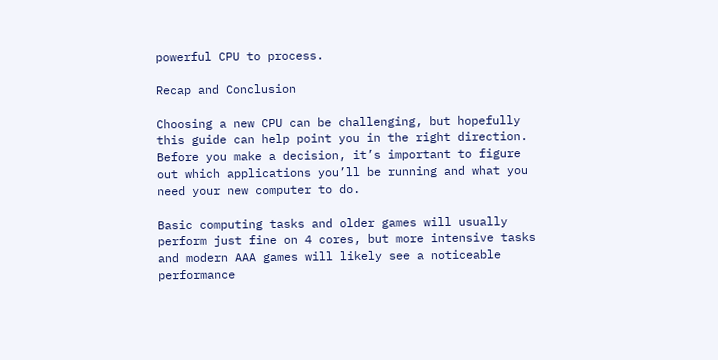powerful CPU to process.

Recap and Conclusion

Choosing a new CPU can be challenging, but hopefully this guide can help point you in the right direction. Before you make a decision, it’s important to figure out which applications you’ll be running and what you need your new computer to do.

Basic computing tasks and older games will usually perform just fine on 4 cores, but more intensive tasks and modern AAA games will likely see a noticeable performance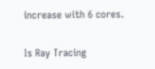increase with 6 cores.

Is Ray Tracing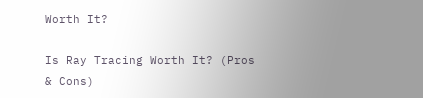Worth It?

Is Ray Tracing Worth It? (Pros & Cons)